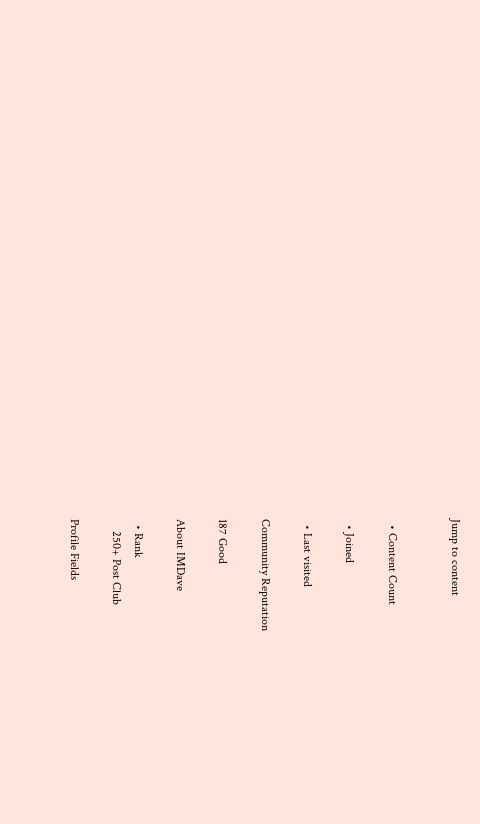Jump to content


  • Content Count

  • Joined

  • Last visited

Community Reputation

187 Good

About IMDave

  • Rank
    250+ Post Club

Profile Fields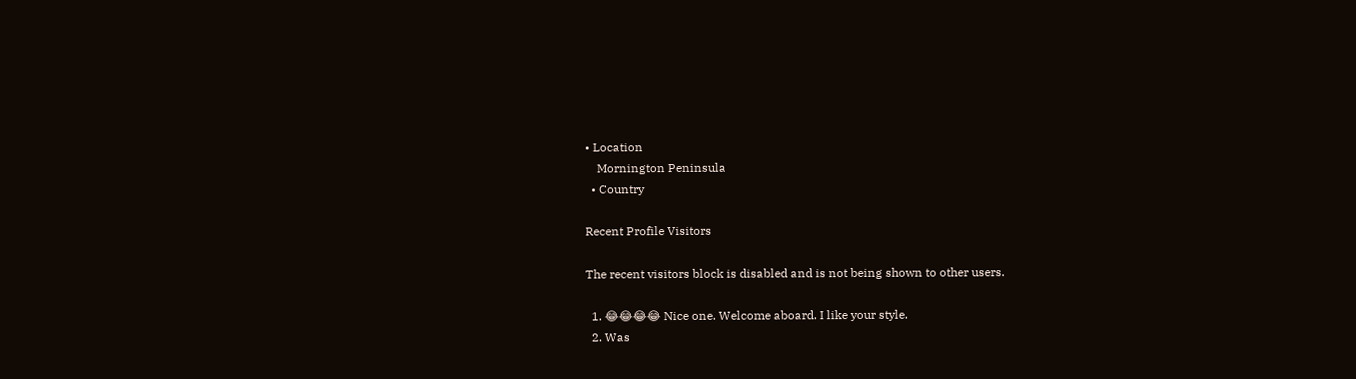• Location
    Mornington Peninsula
  • Country

Recent Profile Visitors

The recent visitors block is disabled and is not being shown to other users.

  1. 😂😂😂😂 Nice one. Welcome aboard. I like your style.
  2. Was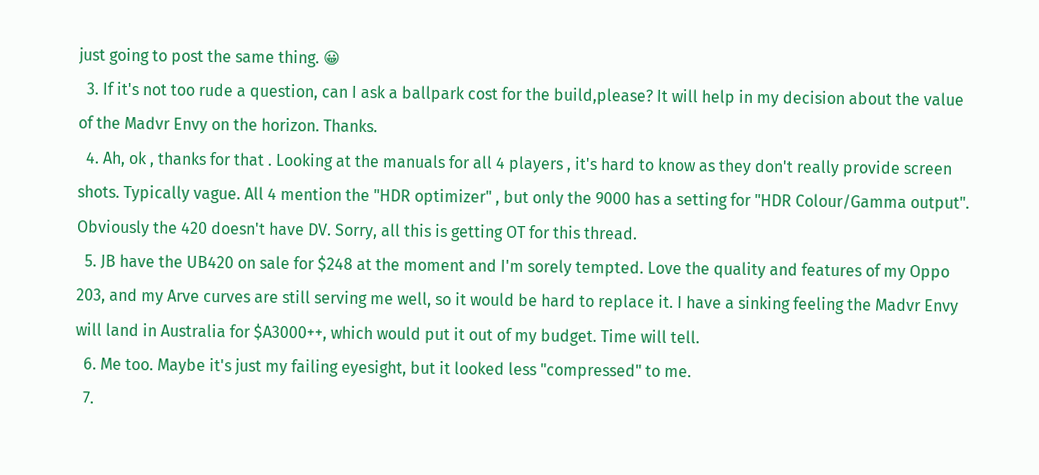just going to post the same thing. 😀
  3. If it's not too rude a question, can I ask a ballpark cost for the build,please? It will help in my decision about the value of the Madvr Envy on the horizon. Thanks.
  4. Ah, ok , thanks for that . Looking at the manuals for all 4 players , it's hard to know as they don't really provide screen shots. Typically vague. All 4 mention the "HDR optimizer" , but only the 9000 has a setting for "HDR Colour/Gamma output". Obviously the 420 doesn't have DV. Sorry, all this is getting OT for this thread.
  5. JB have the UB420 on sale for $248 at the moment and I'm sorely tempted. Love the quality and features of my Oppo 203, and my Arve curves are still serving me well, so it would be hard to replace it. I have a sinking feeling the Madvr Envy will land in Australia for $A3000++, which would put it out of my budget. Time will tell.
  6. Me too. Maybe it's just my failing eyesight, but it looked less "compressed" to me.
  7.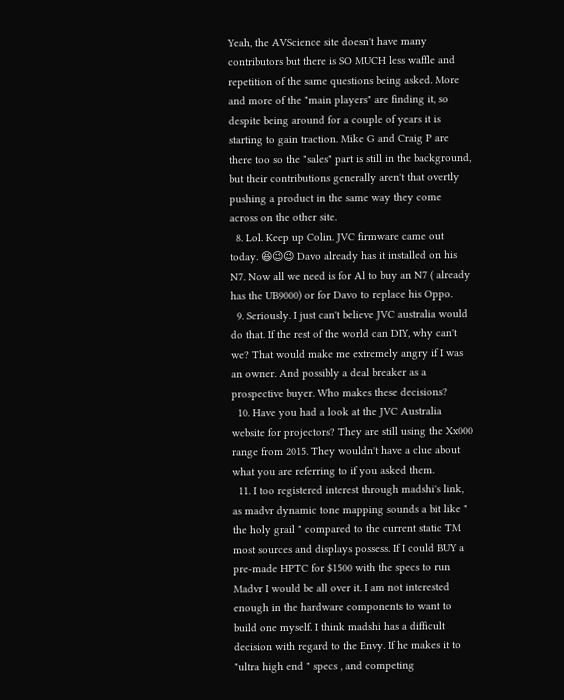Yeah, the AVScience site doesn't have many contributors but there is SO MUCH less waffle and repetition of the same questions being asked. More and more of the "main players" are finding it, so despite being around for a couple of years it is starting to gain traction. Mike G and Craig P are there too so the "sales" part is still in the background, but their contributions generally aren't that overtly pushing a product in the same way they come across on the other site.
  8. Lol. Keep up Colin. JVC firmware came out today. 😆😉😉 Davo already has it installed on his N7. Now all we need is for Al to buy an N7 ( already has the UB9000) or for Davo to replace his Oppo.
  9. Seriously. I just can't believe JVC australia would do that. If the rest of the world can DIY, why can't we? That would make me extremely angry if I was an owner. And possibly a deal breaker as a prospective buyer. Who makes these decisions?
  10. Have you had a look at the JVC Australia website for projectors? They are still using the Xx000 range from 2015. They wouldn't have a clue about what you are referring to if you asked them.
  11. I too registered interest through madshi's link, as madvr dynamic tone mapping sounds a bit like " the holy grail " compared to the current static TM most sources and displays possess. If I could BUY a pre-made HPTC for $1500 with the specs to run Madvr I would be all over it. I am not interested enough in the hardware components to want to build one myself. I think madshi has a difficult decision with regard to the Envy. If he makes it to "ultra high end " specs , and competing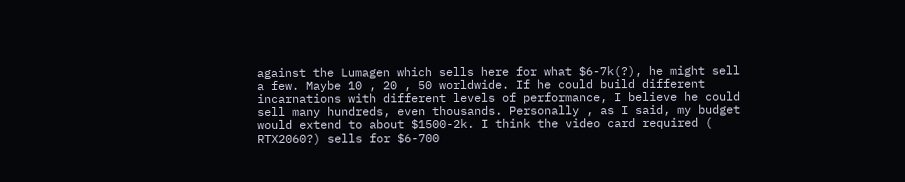against the Lumagen which sells here for what $6-7k(?), he might sell a few. Maybe 10 , 20 , 50 worldwide. If he could build different incarnations with different levels of performance, I believe he could sell many hundreds, even thousands. Personally , as I said, my budget would extend to about $1500-2k. I think the video card required ( RTX2060?) sells for $6-700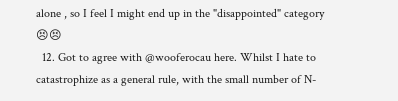alone , so I feel I might end up in the "disappointed" category 😣😣
  12. Got to agree with @wooferocau here. Whilst I hate to catastrophize as a general rule, with the small number of N-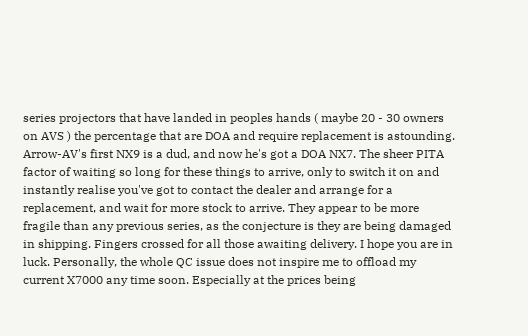series projectors that have landed in peoples hands ( maybe 20 - 30 owners on AVS ) the percentage that are DOA and require replacement is astounding. Arrow-AV's first NX9 is a dud, and now he's got a DOA NX7. The sheer PITA factor of waiting so long for these things to arrive, only to switch it on and instantly realise you've got to contact the dealer and arrange for a replacement, and wait for more stock to arrive. They appear to be more fragile than any previous series, as the conjecture is they are being damaged in shipping. Fingers crossed for all those awaiting delivery. I hope you are in luck. Personally, the whole QC issue does not inspire me to offload my current X7000 any time soon. Especially at the prices being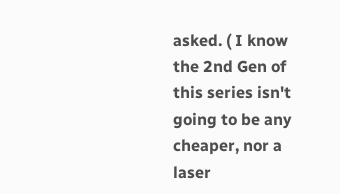asked. ( I know the 2nd Gen of this series isn't going to be any cheaper, nor a laser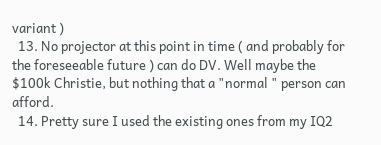variant )
  13. No projector at this point in time ( and probably for the foreseeable future ) can do DV. Well maybe the $100k Christie, but nothing that a "normal " person can afford.
  14. Pretty sure I used the existing ones from my IQ2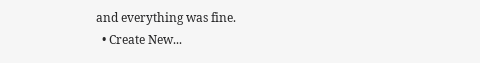and everything was fine.
  • Create New...